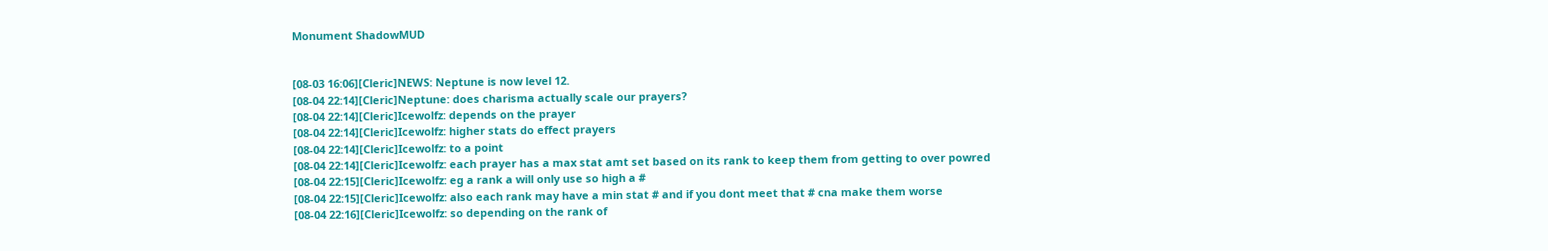Monument ShadowMUD


[08-03 16:06][Cleric]NEWS: Neptune is now level 12.
[08-04 22:14][Cleric]Neptune: does charisma actually scale our prayers?
[08-04 22:14][Cleric]Icewolfz: depends on the prayer
[08-04 22:14][Cleric]Icewolfz: higher stats do effect prayers
[08-04 22:14][Cleric]Icewolfz: to a point
[08-04 22:14][Cleric]Icewolfz: each prayer has a max stat amt set based on its rank to keep them from getting to over powred
[08-04 22:15][Cleric]Icewolfz: eg a rank a will only use so high a #
[08-04 22:15][Cleric]Icewolfz: also each rank may have a min stat # and if you dont meet that # cna make them worse
[08-04 22:16][Cleric]Icewolfz: so depending on the rank of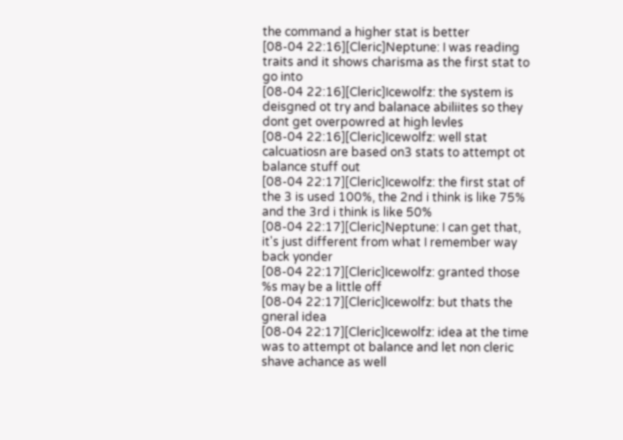the command a higher stat is better
[08-04 22:16][Cleric]Neptune: I was reading traits and it shows charisma as the first stat to go into
[08-04 22:16][Cleric]Icewolfz: the system is deisgned ot try and balanace abiliites so they dont get overpowred at high levles
[08-04 22:16][Cleric]Icewolfz: well stat calcuatiosn are based on3 stats to attempt ot balance stuff out
[08-04 22:17][Cleric]Icewolfz: the first stat of the 3 is used 100%, the 2nd i think is like 75% and the 3rd i think is like 50%
[08-04 22:17][Cleric]Neptune: I can get that, it's just different from what I remember way back yonder
[08-04 22:17][Cleric]Icewolfz: granted those %s may be a little off
[08-04 22:17][Cleric]Icewolfz: but thats the gneral idea
[08-04 22:17][Cleric]Icewolfz: idea at the time was to attempt ot balance and let non cleric shave achance as well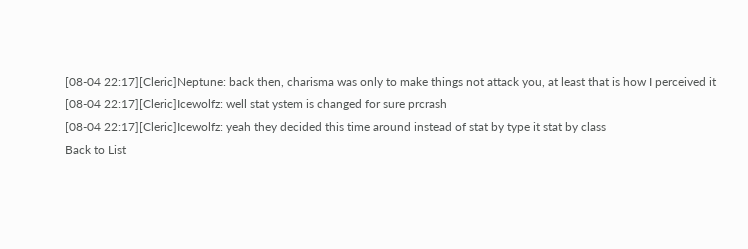[08-04 22:17][Cleric]Neptune: back then, charisma was only to make things not attack you, at least that is how I perceived it
[08-04 22:17][Cleric]Icewolfz: well stat ystem is changed for sure prcrash
[08-04 22:17][Cleric]Icewolfz: yeah they decided this time around instead of stat by type it stat by class
Back to List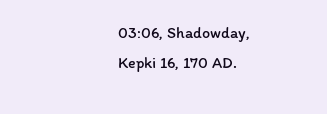03:06, Shadowday, Kepki 16, 170 AD.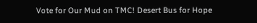Vote for Our Mud on TMC! Desert Bus for Hope